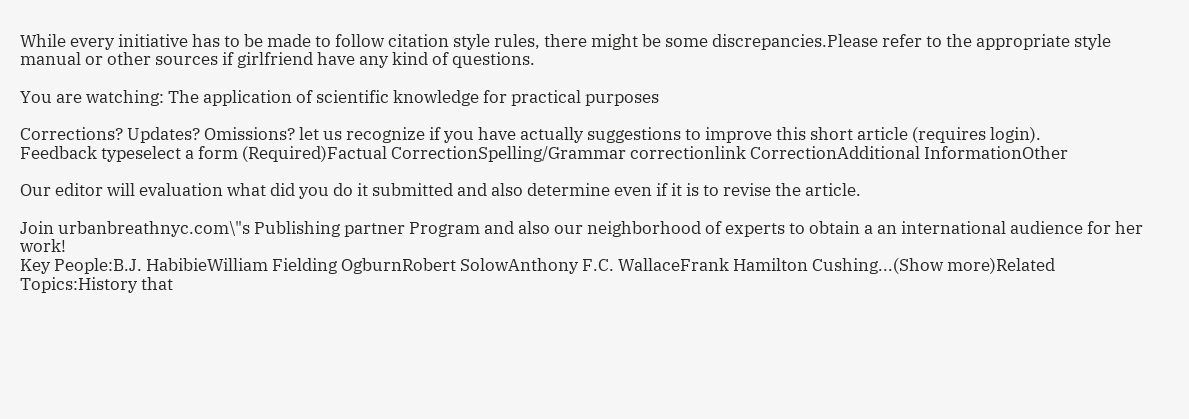While every initiative has to be made to follow citation style rules, there might be some discrepancies.Please refer to the appropriate style manual or other sources if girlfriend have any kind of questions.

You are watching: The application of scientific knowledge for practical purposes

Corrections? Updates? Omissions? let us recognize if you have actually suggestions to improve this short article (requires login).
Feedback typeselect a form (Required)Factual CorrectionSpelling/Grammar correctionlink CorrectionAdditional InformationOther

Our editor will evaluation what did you do it submitted and also determine even if it is to revise the article.

Join urbanbreathnyc.com\"s Publishing partner Program and also our neighborhood of experts to obtain a an international audience for her work!
Key People:B.J. HabibieWilliam Fielding OgburnRobert SolowAnthony F.C. WallaceFrank Hamilton Cushing...(Show more)Related Topics:History that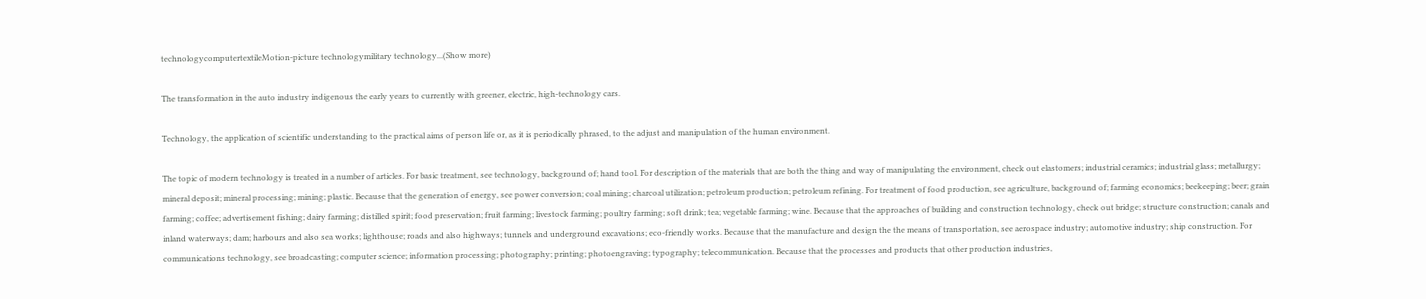technologycomputertextileMotion-picture technologymilitary technology...(Show more)

The transformation in the auto industry indigenous the early years to currently with greener, electric, high-technology cars.

Technology, the application of scientific understanding to the practical aims of person life or, as it is periodically phrased, to the adjust and manipulation of the human environment.

The topic of modern technology is treated in a number of articles. For basic treatment, see technology, background of; hand tool. For description of the materials that are both the thing and way of manipulating the environment, check out elastomers; industrial ceramics; industrial glass; metallurgy; mineral deposit; mineral processing; mining; plastic. Because that the generation of energy, see power conversion; coal mining; charcoal utilization; petroleum production; petroleum refining. For treatment of food production, see agriculture, background of; farming economics; beekeeping; beer; grain farming; coffee; advertisement fishing; dairy farming; distilled spirit; food preservation; fruit farming; livestock farming; poultry farming; soft drink; tea; vegetable farming; wine. Because that the approaches of building and construction technology, check out bridge; structure construction; canals and inland waterways; dam; harbours and also sea works; lighthouse; roads and also highways; tunnels and underground excavations; eco-friendly works. Because that the manufacture and design the the means of transportation, see aerospace industry; automotive industry; ship construction. For communications technology, see broadcasting; computer science; information processing; photography; printing; photoengraving; typography; telecommunication. Because that the processes and products that other production industries,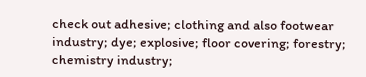check out adhesive; clothing and also footwear industry; dye; explosive; floor covering; forestry; chemistry industry;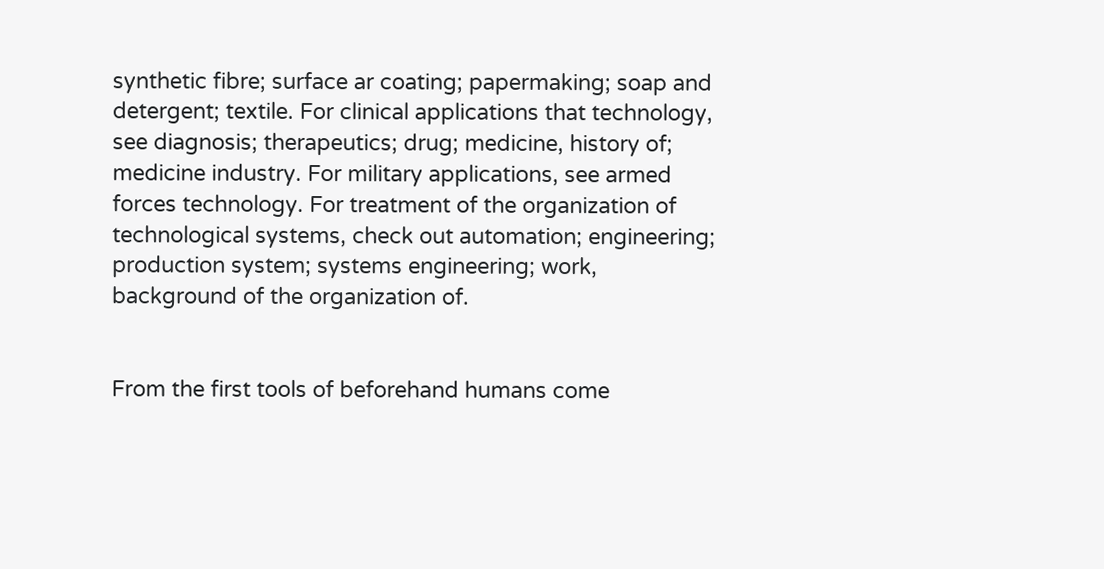synthetic fibre; surface ar coating; papermaking; soap and detergent; textile. For clinical applications that technology, see diagnosis; therapeutics; drug; medicine, history of; medicine industry. For military applications, see armed forces technology. For treatment of the organization of technological systems, check out automation; engineering; production system; systems engineering; work, background of the organization of.


From the first tools of beforehand humans come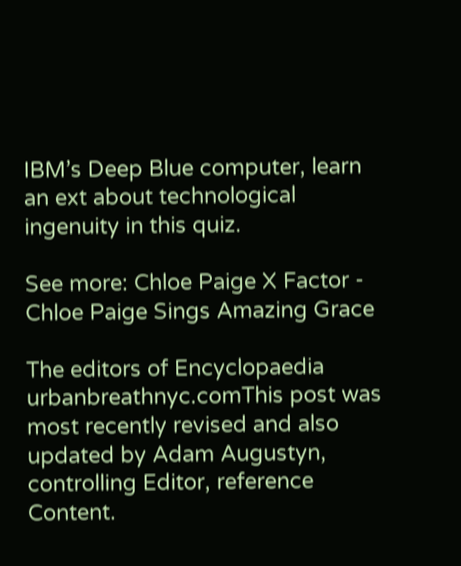IBM’s Deep Blue computer, learn an ext about technological ingenuity in this quiz.

See more: Chloe Paige X Factor - Chloe Paige Sings Amazing Grace

The editors of Encyclopaedia urbanbreathnyc.comThis post was most recently revised and also updated by Adam Augustyn, controlling Editor, reference Content.